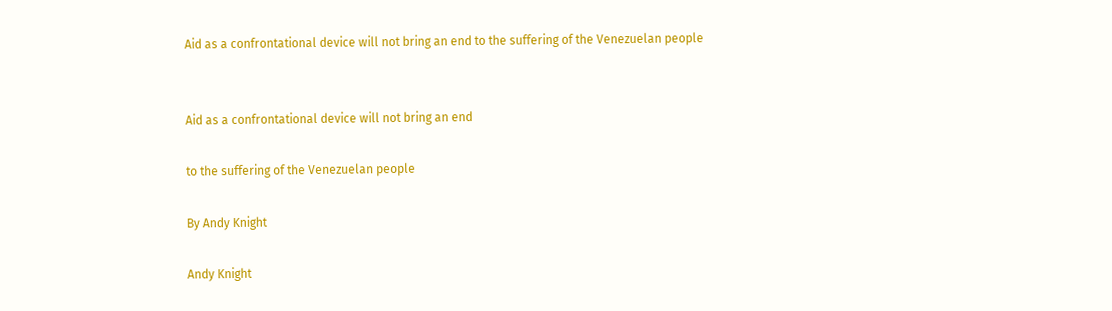Aid as a confrontational device will not bring an end to the suffering of the Venezuelan people


Aid as a confrontational device will not bring an end

to the suffering of the Venezuelan people

By Andy Knight

Andy Knight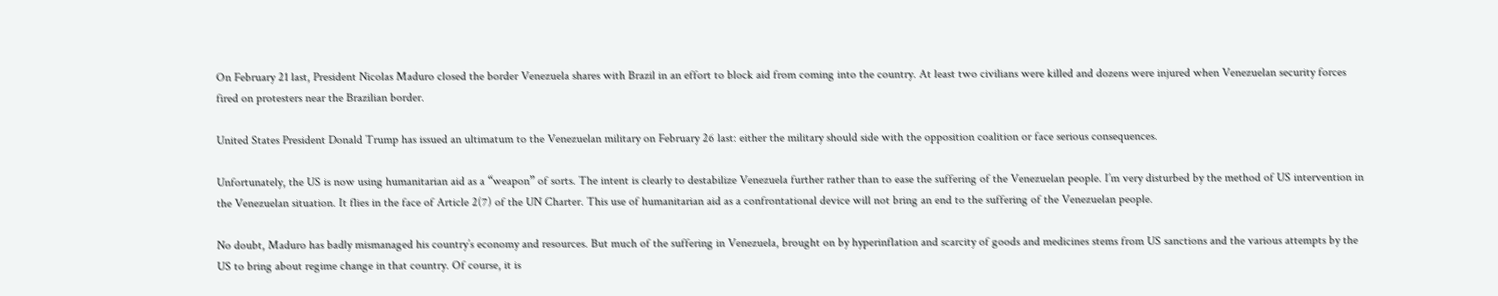On February 21 last, President Nicolas Maduro closed the border Venezuela shares with Brazil in an effort to block aid from coming into the country. At least two civilians were killed and dozens were injured when Venezuelan security forces fired on protesters near the Brazilian border.

United States President Donald Trump has issued an ultimatum to the Venezuelan military on February 26 last: either the military should side with the opposition coalition or face serious consequences.

Unfortunately, the US is now using humanitarian aid as a “weapon” of sorts. The intent is clearly to destabilize Venezuela further rather than to ease the suffering of the Venezuelan people. I’m very disturbed by the method of US intervention in the Venezuelan situation. It flies in the face of Article 2(7) of the UN Charter. This use of humanitarian aid as a confrontational device will not bring an end to the suffering of the Venezuelan people.

No doubt, Maduro has badly mismanaged his country’s economy and resources. But much of the suffering in Venezuela, brought on by hyperinflation and scarcity of goods and medicines stems from US sanctions and the various attempts by the US to bring about regime change in that country. Of course, it is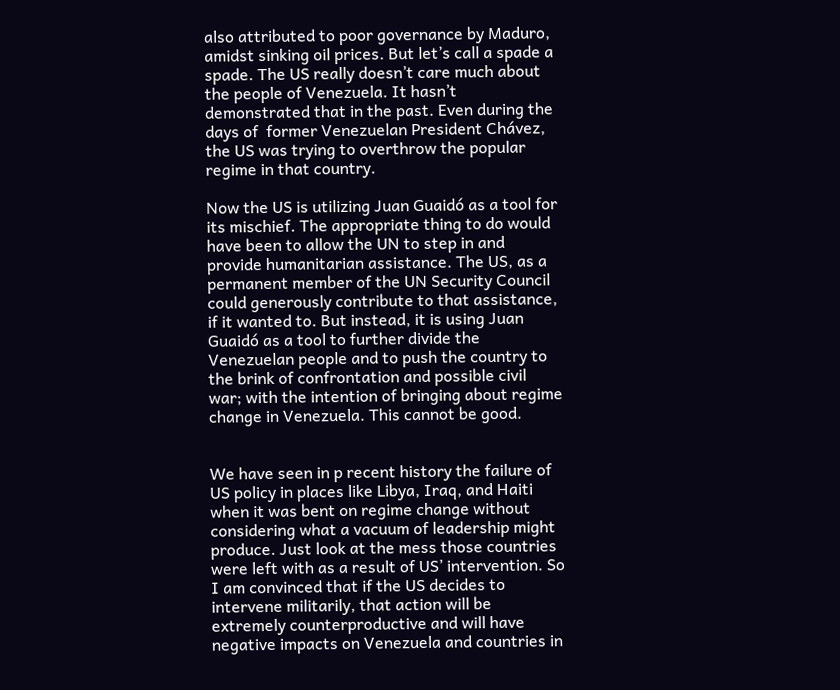also attributed to poor governance by Maduro, amidst sinking oil prices. But let’s call a spade a spade. The US really doesn’t care much about the people of Venezuela. It hasn’t demonstrated that in the past. Even during the days of  former Venezuelan President Chávez, the US was trying to overthrow the popular regime in that country.

Now the US is utilizing Juan Guaidó as a tool for its mischief. The appropriate thing to do would have been to allow the UN to step in and provide humanitarian assistance. The US, as a permanent member of the UN Security Council could generously contribute to that assistance, if it wanted to. But instead, it is using Juan Guaidó as a tool to further divide the Venezuelan people and to push the country to the brink of confrontation and possible civil war; with the intention of bringing about regime change in Venezuela. This cannot be good.


We have seen in p recent history the failure of US policy in places like Libya, Iraq, and Haiti when it was bent on regime change without considering what a vacuum of leadership might produce. Just look at the mess those countries were left with as a result of US’ intervention. So I am convinced that if the US decides to intervene militarily, that action will be extremely counterproductive and will have negative impacts on Venezuela and countries in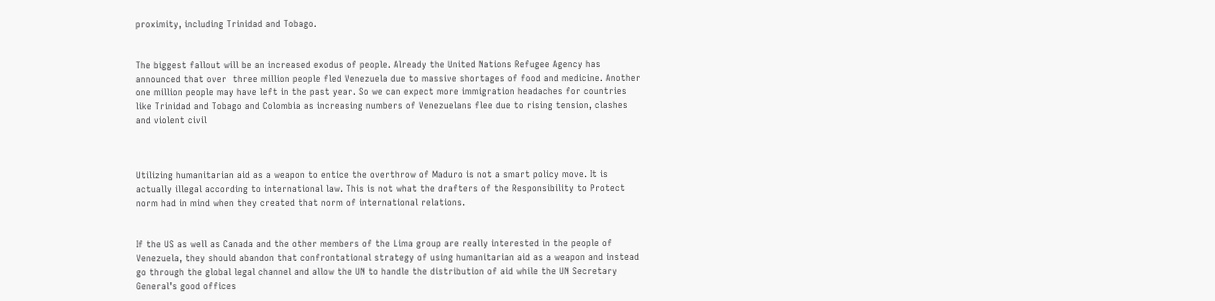proximity, including Trinidad and Tobago.


The biggest fallout will be an increased exodus of people. Already the United Nations Refugee Agency has announced that over  three million people fled Venezuela due to massive shortages of food and medicine. Another one million people may have left in the past year. So we can expect more immigration headaches for countries like Trinidad and Tobago and Colombia as increasing numbers of Venezuelans flee due to rising tension, clashes and violent civil



Utilizing humanitarian aid as a weapon to entice the overthrow of Maduro is not a smart policy move. It is actually illegal according to international law. This is not what the drafters of the Responsibility to Protect norm had in mind when they created that norm of international relations.


If the US as well as Canada and the other members of the Lima group are really interested in the people of Venezuela, they should abandon that confrontational strategy of using humanitarian aid as a weapon and instead go through the global legal channel and allow the UN to handle the distribution of aid while the UN Secretary General’s good offices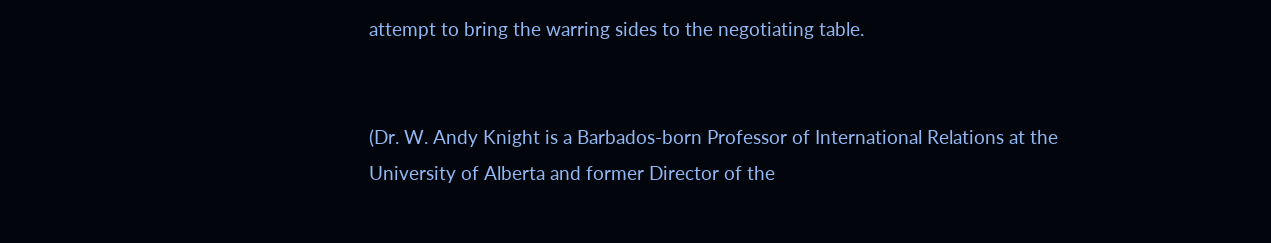attempt to bring the warring sides to the negotiating table.


(Dr. W. Andy Knight is a Barbados-born Professor of International Relations at the University of Alberta and former Director of the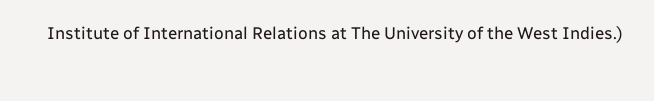Institute of International Relations at The University of the West Indies.)